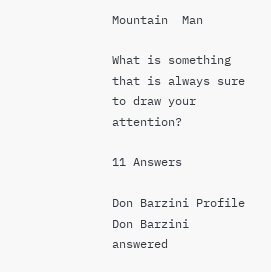Mountain  Man

What is something that is always sure to draw your attention?

11 Answers

Don Barzini Profile
Don Barzini answered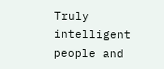Truly intelligent people and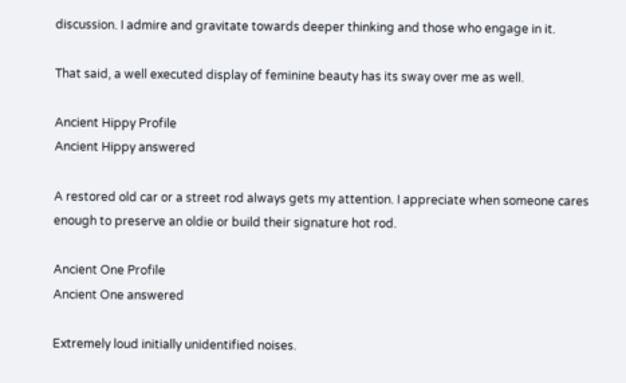discussion. I admire and gravitate towards deeper thinking and those who engage in it.

That said, a well executed display of feminine beauty has its sway over me as well.

Ancient Hippy Profile
Ancient Hippy answered

A restored old car or a street rod always gets my attention. I appreciate when someone cares enough to preserve an oldie or build their signature hot rod.

Ancient One Profile
Ancient One answered

Extremely loud initially unidentified noises.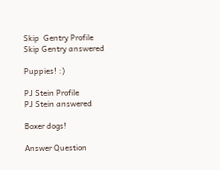Skip  Gentry Profile
Skip Gentry answered

Puppies! :)

PJ Stein Profile
PJ Stein answered

Boxer dogs!

Answer Question